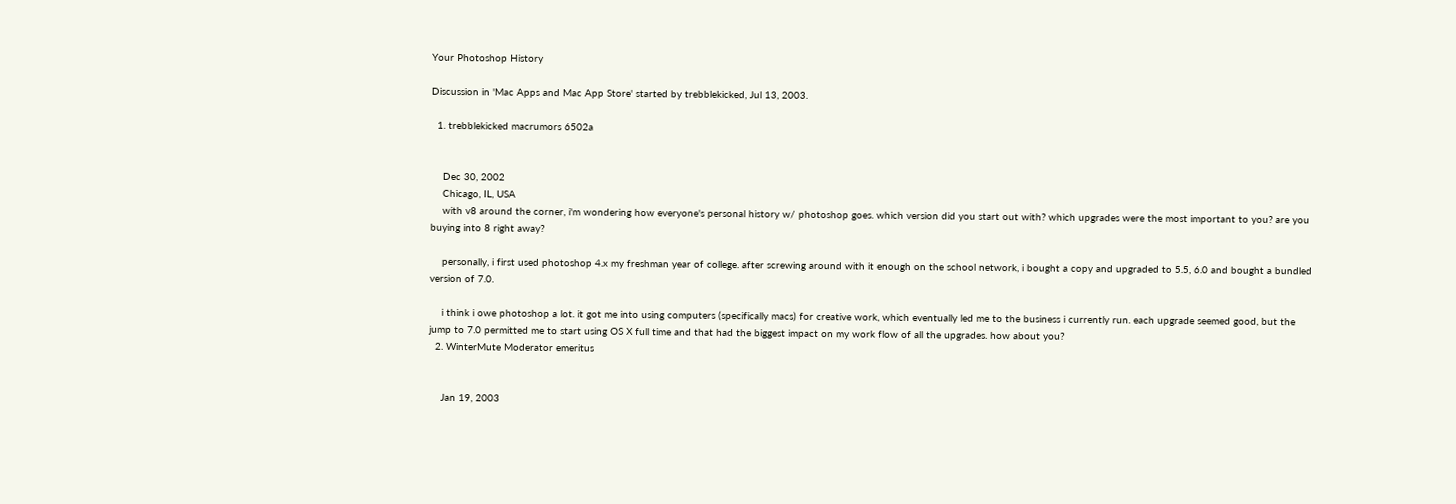Your Photoshop History

Discussion in 'Mac Apps and Mac App Store' started by trebblekicked, Jul 13, 2003.

  1. trebblekicked macrumors 6502a


    Dec 30, 2002
    Chicago, IL, USA
    with v8 around the corner, i'm wondering how everyone's personal history w/ photoshop goes. which version did you start out with? which upgrades were the most important to you? are you buying into 8 right away?

    personally, i first used photoshop 4.x my freshman year of college. after screwing around with it enough on the school network, i bought a copy and upgraded to 5.5, 6.0 and bought a bundled version of 7.0.

    i think i owe photoshop a lot. it got me into using computers (specifically macs) for creative work, which eventually led me to the business i currently run. each upgrade seemed good, but the jump to 7.0 permitted me to start using OS X full time and that had the biggest impact on my work flow of all the upgrades. how about you?
  2. WinterMute Moderator emeritus


    Jan 19, 2003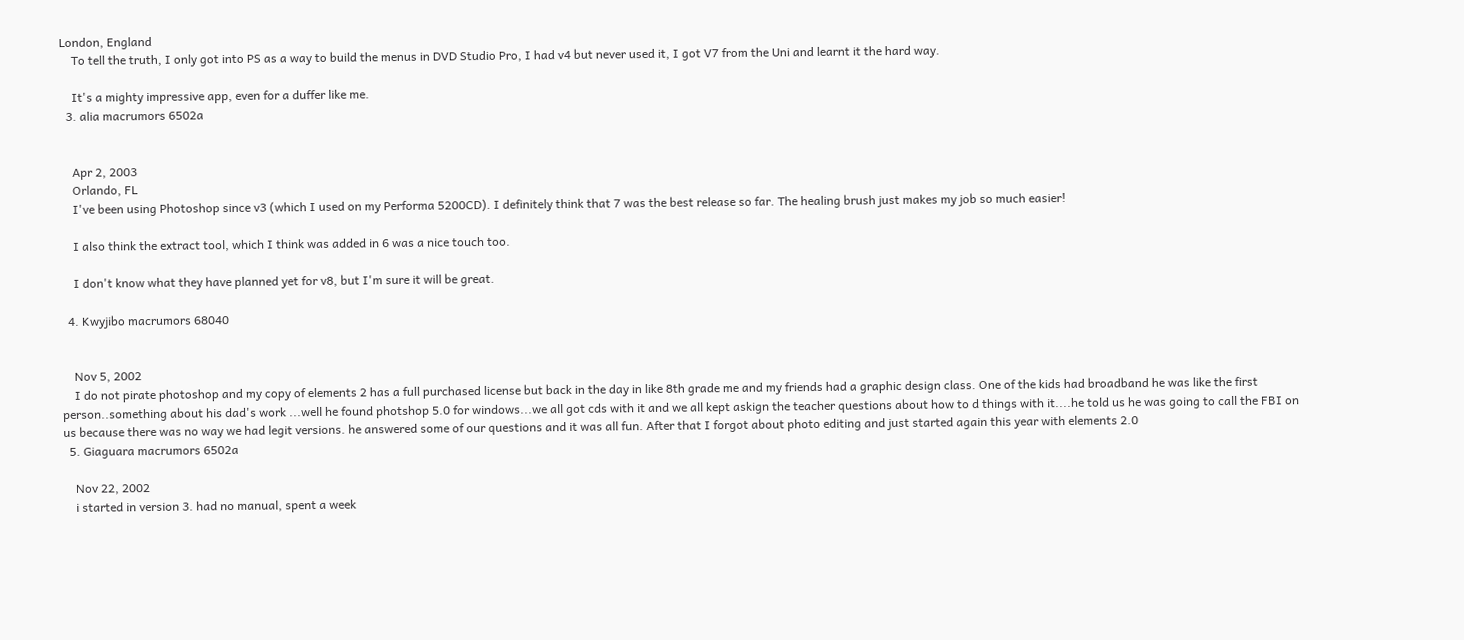London, England
    To tell the truth, I only got into PS as a way to build the menus in DVD Studio Pro, I had v4 but never used it, I got V7 from the Uni and learnt it the hard way.

    It's a mighty impressive app, even for a duffer like me.
  3. alia macrumors 6502a


    Apr 2, 2003
    Orlando, FL
    I've been using Photoshop since v3 (which I used on my Performa 5200CD). I definitely think that 7 was the best release so far. The healing brush just makes my job so much easier!

    I also think the extract tool, which I think was added in 6 was a nice touch too.

    I don't know what they have planned yet for v8, but I'm sure it will be great.

  4. Kwyjibo macrumors 68040


    Nov 5, 2002
    I do not pirate photoshop and my copy of elements 2 has a full purchased license but back in the day in like 8th grade me and my friends had a graphic design class. One of the kids had broadband he was like the first person..something about his dad's work ...well he found photshop 5.0 for windows...we all got cds with it and we all kept askign the teacher questions about how to d things with it....he told us he was going to call the FBI on us because there was no way we had legit versions. he answered some of our questions and it was all fun. After that I forgot about photo editing and just started again this year with elements 2.0
  5. Giaguara macrumors 6502a

    Nov 22, 2002
    i started in version 3. had no manual, spent a week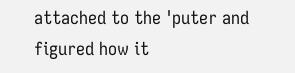attached to the 'puter and figured how it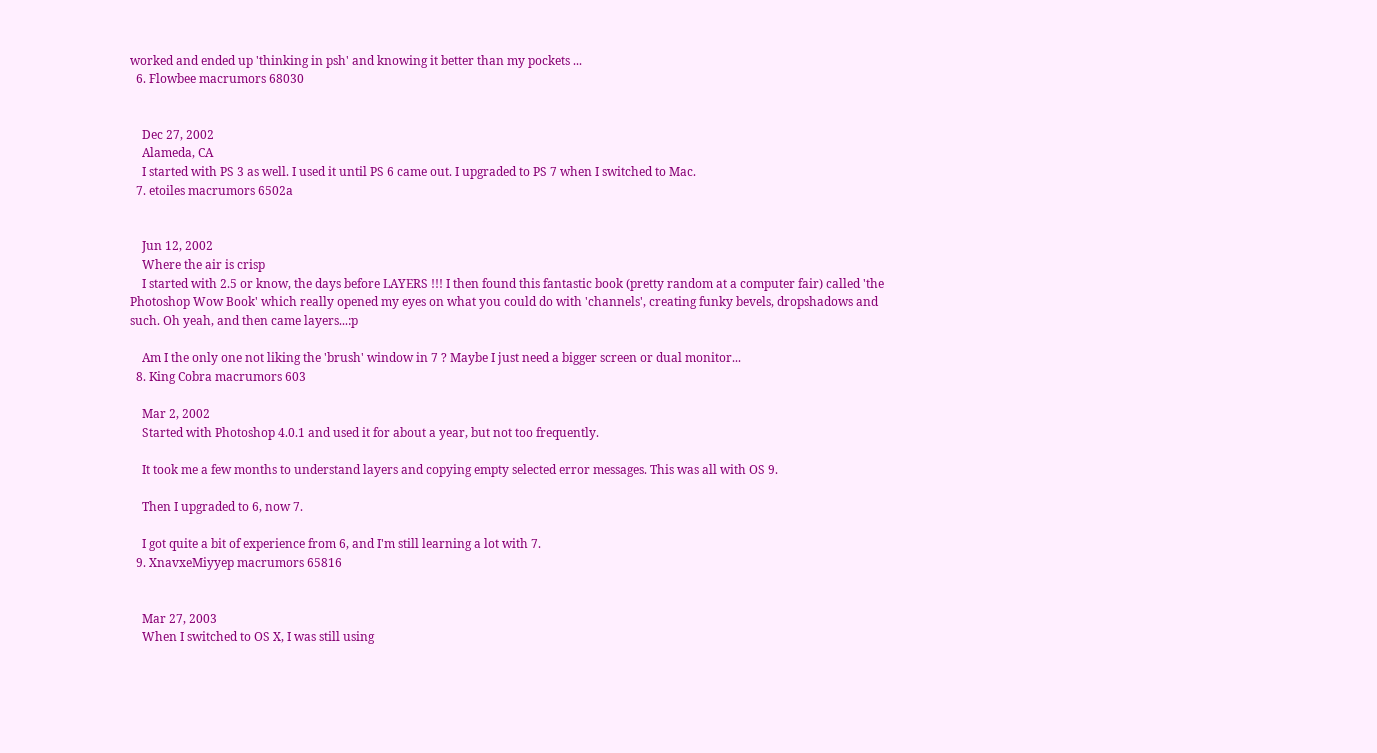worked and ended up 'thinking in psh' and knowing it better than my pockets ...
  6. Flowbee macrumors 68030


    Dec 27, 2002
    Alameda, CA
    I started with PS 3 as well. I used it until PS 6 came out. I upgraded to PS 7 when I switched to Mac.
  7. etoiles macrumors 6502a


    Jun 12, 2002
    Where the air is crisp
    I started with 2.5 or know, the days before LAYERS !!! I then found this fantastic book (pretty random at a computer fair) called 'the Photoshop Wow Book' which really opened my eyes on what you could do with 'channels', creating funky bevels, dropshadows and such. Oh yeah, and then came layers...:p

    Am I the only one not liking the 'brush' window in 7 ? Maybe I just need a bigger screen or dual monitor...
  8. King Cobra macrumors 603

    Mar 2, 2002
    Started with Photoshop 4.0.1 and used it for about a year, but not too frequently.

    It took me a few months to understand layers and copying empty selected error messages. This was all with OS 9.

    Then I upgraded to 6, now 7.

    I got quite a bit of experience from 6, and I'm still learning a lot with 7.
  9. XnavxeMiyyep macrumors 65816


    Mar 27, 2003
    When I switched to OS X, I was still using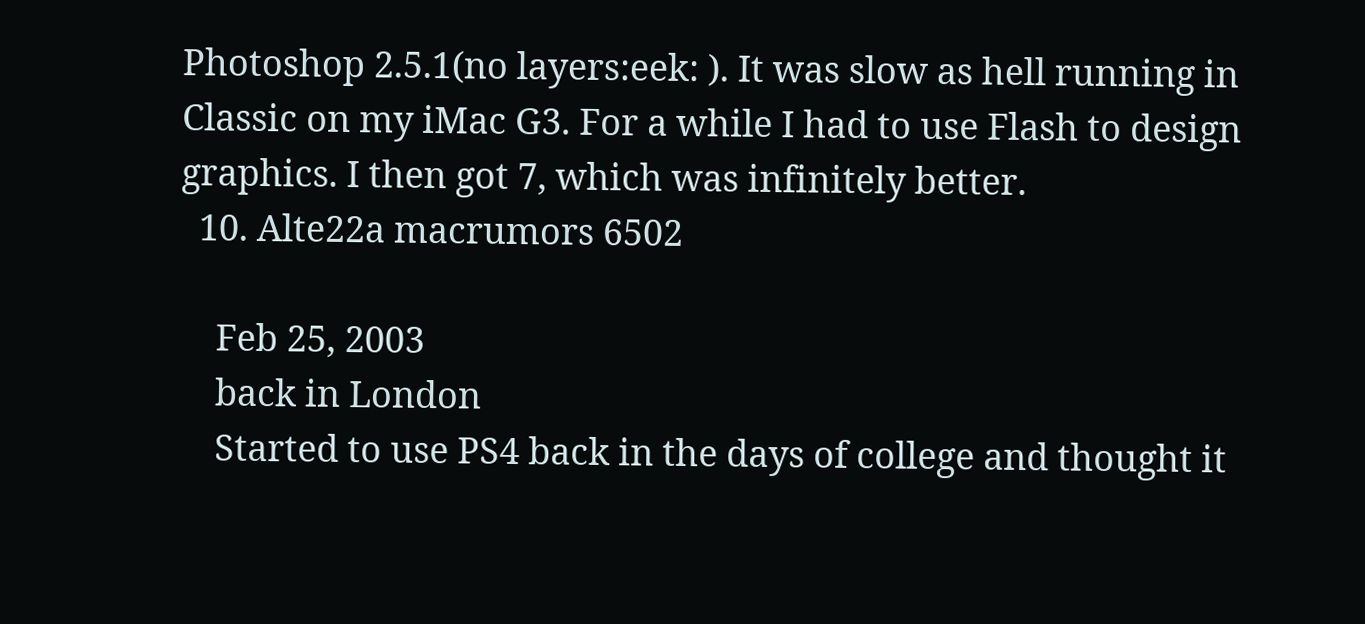Photoshop 2.5.1(no layers:eek: ). It was slow as hell running in Classic on my iMac G3. For a while I had to use Flash to design graphics. I then got 7, which was infinitely better.
  10. Alte22a macrumors 6502

    Feb 25, 2003
    back in London
    Started to use PS4 back in the days of college and thought it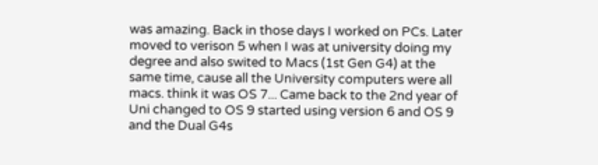was amazing. Back in those days I worked on PCs. Later moved to verison 5 when I was at university doing my degree and also swited to Macs (1st Gen G4) at the same time, cause all the University computers were all macs. think it was OS 7... Came back to the 2nd year of Uni changed to OS 9 started using version 6 and OS 9 and the Dual G4s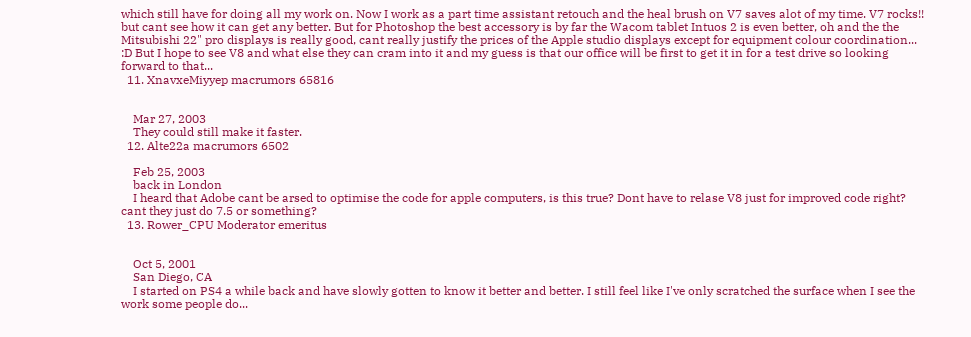which still have for doing all my work on. Now I work as a part time assistant retouch and the heal brush on V7 saves alot of my time. V7 rocks!! but cant see how it can get any better. But for Photoshop the best accessory is by far the Wacom tablet Intuos 2 is even better, oh and the the Mitsubishi 22" pro displays is really good, cant really justify the prices of the Apple studio displays except for equipment colour coordination... :D But I hope to see V8 and what else they can cram into it and my guess is that our office will be first to get it in for a test drive so looking forward to that...
  11. XnavxeMiyyep macrumors 65816


    Mar 27, 2003
    They could still make it faster.
  12. Alte22a macrumors 6502

    Feb 25, 2003
    back in London
    I heard that Adobe cant be arsed to optimise the code for apple computers, is this true? Dont have to relase V8 just for improved code right? cant they just do 7.5 or something?
  13. Rower_CPU Moderator emeritus


    Oct 5, 2001
    San Diego, CA
    I started on PS4 a while back and have slowly gotten to know it better and better. I still feel like I've only scratched the surface when I see the work some people do...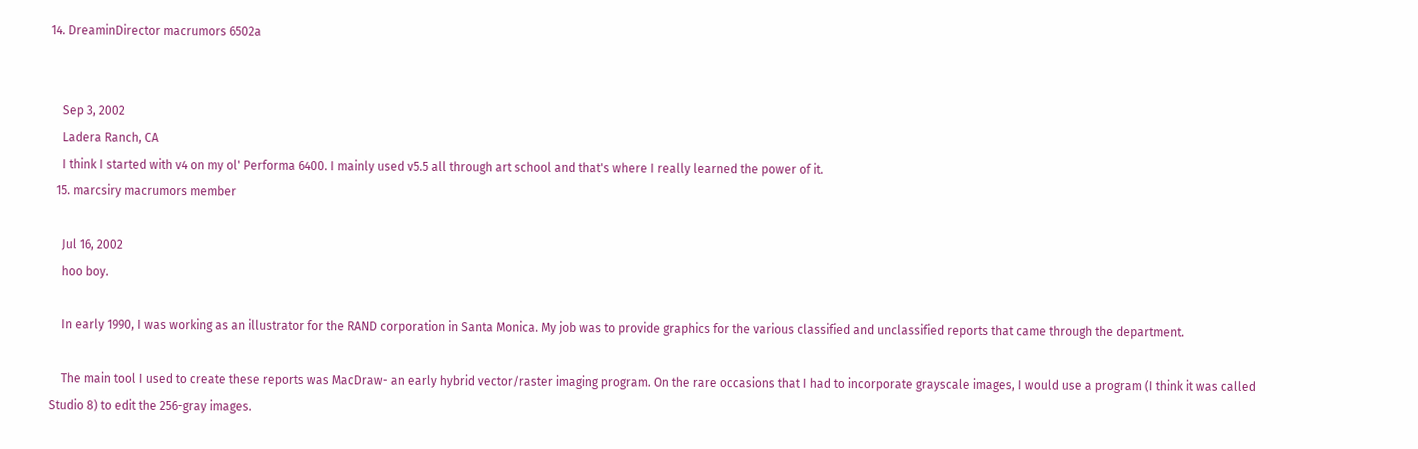14. DreaminDirector macrumors 6502a


    Sep 3, 2002
    Ladera Ranch, CA
    I think I started with v4 on my ol' Performa 6400. I mainly used v5.5 all through art school and that's where I really learned the power of it.
  15. marcsiry macrumors member

    Jul 16, 2002
    hoo boy.

    In early 1990, I was working as an illustrator for the RAND corporation in Santa Monica. My job was to provide graphics for the various classified and unclassified reports that came through the department.

    The main tool I used to create these reports was MacDraw- an early hybrid vector/raster imaging program. On the rare occasions that I had to incorporate grayscale images, I would use a program (I think it was called Studio 8) to edit the 256-gray images.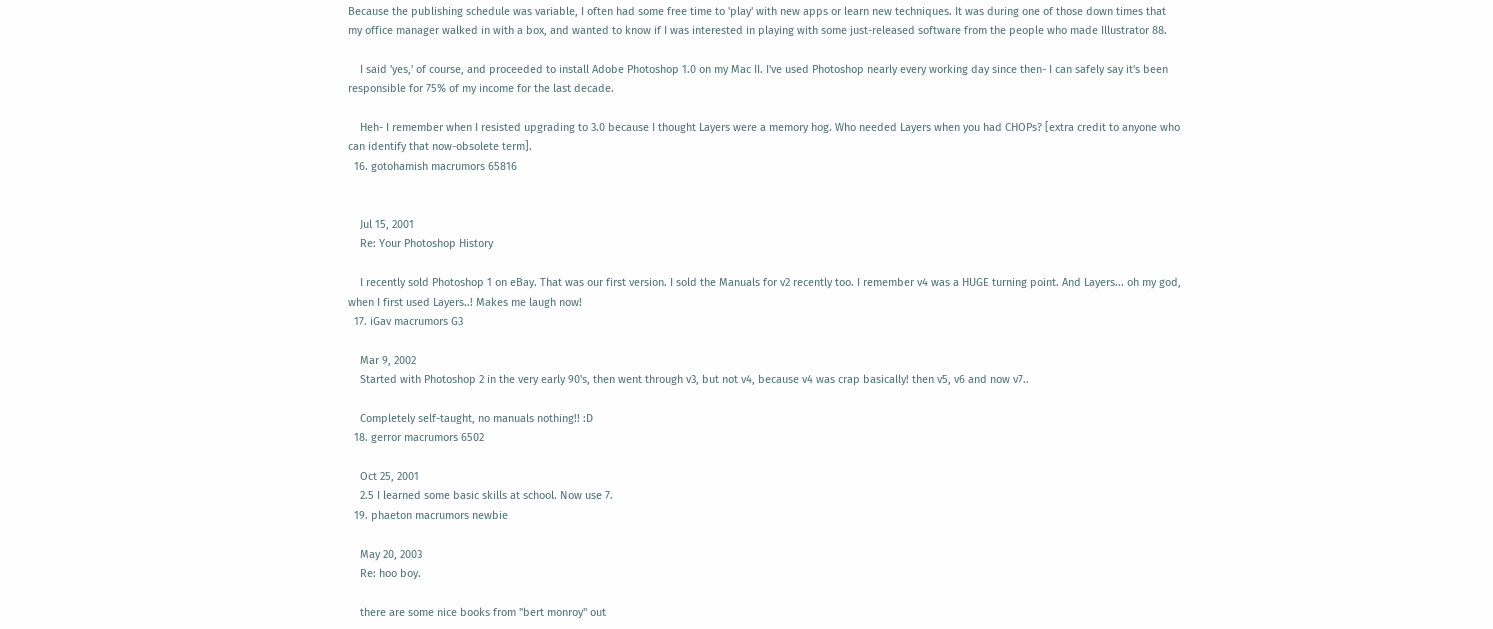Because the publishing schedule was variable, I often had some free time to 'play' with new apps or learn new techniques. It was during one of those down times that my office manager walked in with a box, and wanted to know if I was interested in playing with some just-released software from the people who made Illustrator 88.

    I said 'yes,' of course, and proceeded to install Adobe Photoshop 1.0 on my Mac II. I've used Photoshop nearly every working day since then- I can safely say it's been responsible for 75% of my income for the last decade.

    Heh- I remember when I resisted upgrading to 3.0 because I thought Layers were a memory hog. Who needed Layers when you had CHOPs? [extra credit to anyone who can identify that now-obsolete term].
  16. gotohamish macrumors 65816


    Jul 15, 2001
    Re: Your Photoshop History

    I recently sold Photoshop 1 on eBay. That was our first version. I sold the Manuals for v2 recently too. I remember v4 was a HUGE turning point. And Layers... oh my god, when I first used Layers..! Makes me laugh now!
  17. iGav macrumors G3

    Mar 9, 2002
    Started with Photoshop 2 in the very early 90's, then went through v3, but not v4, because v4 was crap basically! then v5, v6 and now v7..

    Completely self-taught, no manuals nothing!! :D
  18. gerror macrumors 6502

    Oct 25, 2001
    2.5 I learned some basic skills at school. Now use 7.
  19. phaeton macrumors newbie

    May 20, 2003
    Re: hoo boy.

    there are some nice books from "bert monroy" out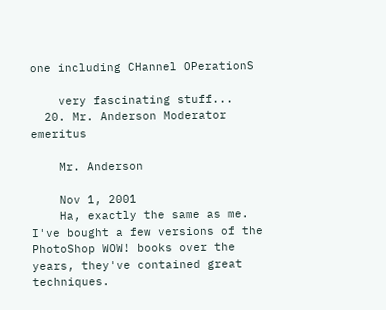one including CHannel OPerationS

    very fascinating stuff...
  20. Mr. Anderson Moderator emeritus

    Mr. Anderson

    Nov 1, 2001
    Ha, exactly the same as me. I've bought a few versions of the PhotoShop WOW! books over the years, they've contained great techniques.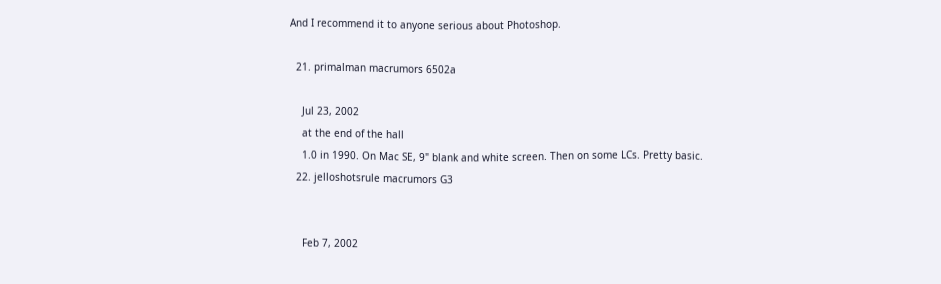And I recommend it to anyone serious about Photoshop.

  21. primalman macrumors 6502a

    Jul 23, 2002
    at the end of the hall
    1.0 in 1990. On Mac SE, 9" blank and white screen. Then on some LCs. Pretty basic.
  22. jelloshotsrule macrumors G3


    Feb 7, 2002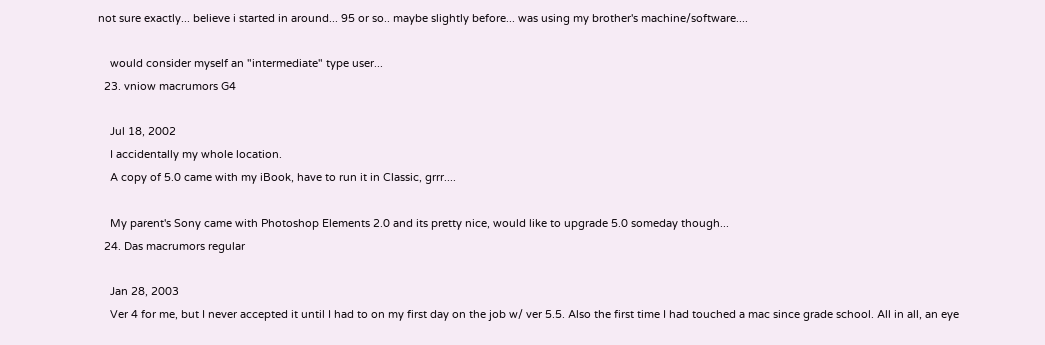not sure exactly... believe i started in around... 95 or so.. maybe slightly before... was using my brother's machine/software....

    would consider myself an "intermediate" type user...
  23. vniow macrumors G4

    Jul 18, 2002
    I accidentally my whole location.
    A copy of 5.0 came with my iBook, have to run it in Classic, grrr....

    My parent's Sony came with Photoshop Elements 2.0 and its pretty nice, would like to upgrade 5.0 someday though...
  24. Das macrumors regular

    Jan 28, 2003
    Ver 4 for me, but I never accepted it until I had to on my first day on the job w/ ver 5.5. Also the first time I had touched a mac since grade school. All in all, an eye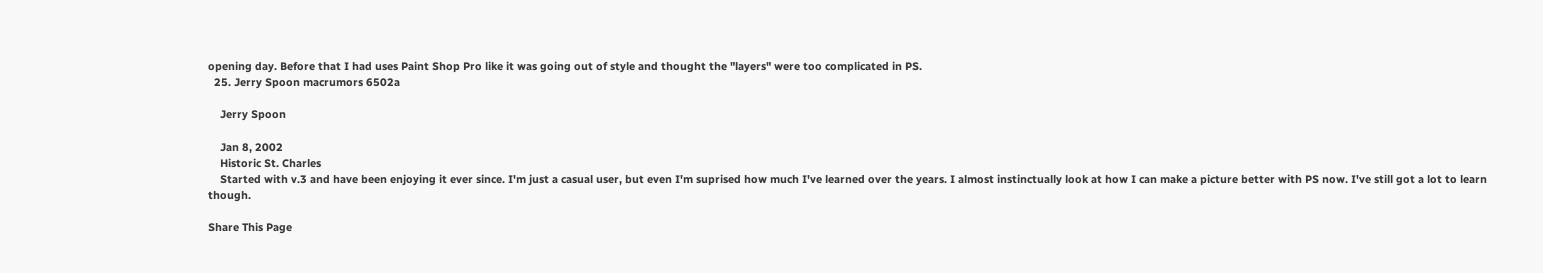opening day. Before that I had uses Paint Shop Pro like it was going out of style and thought the "layers" were too complicated in PS.
  25. Jerry Spoon macrumors 6502a

    Jerry Spoon

    Jan 8, 2002
    Historic St. Charles
    Started with v.3 and have been enjoying it ever since. I'm just a casual user, but even I'm suprised how much I've learned over the years. I almost instinctually look at how I can make a picture better with PS now. I've still got a lot to learn though.

Share This Page